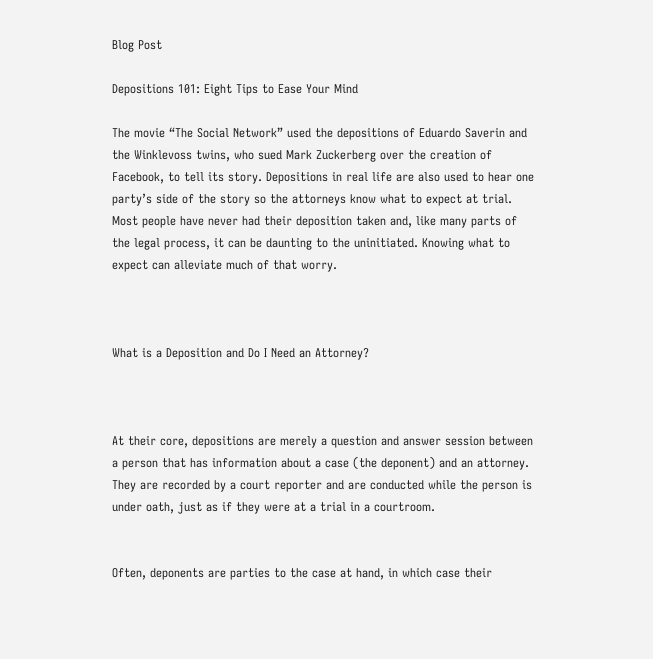Blog Post

Depositions 101: Eight Tips to Ease Your Mind

The movie “The Social Network” used the depositions of Eduardo Saverin and the Winklevoss twins, who sued Mark Zuckerberg over the creation of Facebook, to tell its story. Depositions in real life are also used to hear one party’s side of the story so the attorneys know what to expect at trial.  Most people have never had their deposition taken and, like many parts of the legal process, it can be daunting to the uninitiated. Knowing what to expect can alleviate much of that worry.



What is a Deposition and Do I Need an Attorney?



At their core, depositions are merely a question and answer session between a person that has information about a case (the deponent) and an attorney. They are recorded by a court reporter and are conducted while the person is under oath, just as if they were at a trial in a courtroom.


Often, deponents are parties to the case at hand, in which case their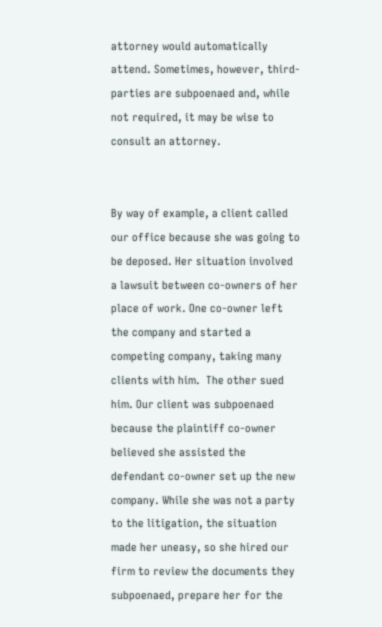attorney would automatically attend. Sometimes, however, third-parties are subpoenaed and, while not required, it may be wise to consult an attorney.


By way of example, a client called our office because she was going to be deposed. Her situation involved a lawsuit between co-owners of her place of work. One co-owner left the company and started a competing company, taking many clients with him.  The other sued him. Our client was subpoenaed because the plaintiff co-owner believed she assisted the defendant co-owner set up the new company. While she was not a party to the litigation, the situation made her uneasy, so she hired our firm to review the documents they subpoenaed, prepare her for the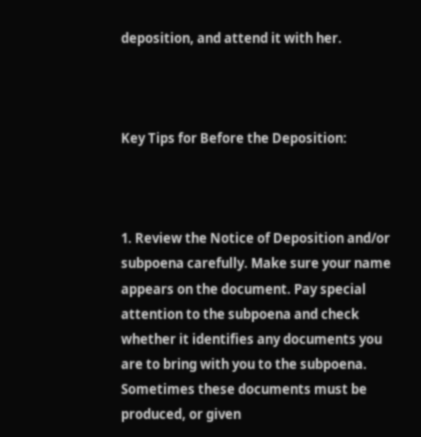deposition, and attend it with her.



Key Tips for Before the Deposition:



1. Review the Notice of Deposition and/or subpoena carefully. Make sure your name appears on the document. Pay special attention to the subpoena and check whether it identifies any documents you are to bring with you to the subpoena. Sometimes these documents must be produced, or given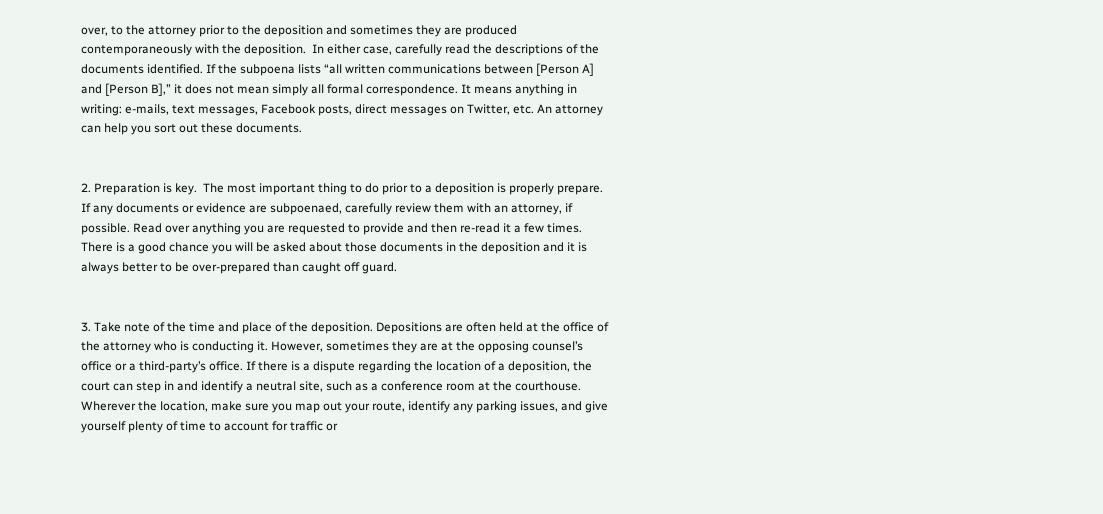over, to the attorney prior to the deposition and sometimes they are produced contemporaneously with the deposition.  In either case, carefully read the descriptions of the documents identified. If the subpoena lists “all written communications between [Person A] and [Person B],” it does not mean simply all formal correspondence. It means anything in writing: e-mails, text messages, Facebook posts, direct messages on Twitter, etc. An attorney can help you sort out these documents.


2. Preparation is key.  The most important thing to do prior to a deposition is properly prepare. If any documents or evidence are subpoenaed, carefully review them with an attorney, if possible. Read over anything you are requested to provide and then re-read it a few times. There is a good chance you will be asked about those documents in the deposition and it is always better to be over-prepared than caught off guard.


3. Take note of the time and place of the deposition. Depositions are often held at the office of the attorney who is conducting it. However, sometimes they are at the opposing counsel’s office or a third-party’s office. If there is a dispute regarding the location of a deposition, the court can step in and identify a neutral site, such as a conference room at the courthouse. Wherever the location, make sure you map out your route, identify any parking issues, and give yourself plenty of time to account for traffic or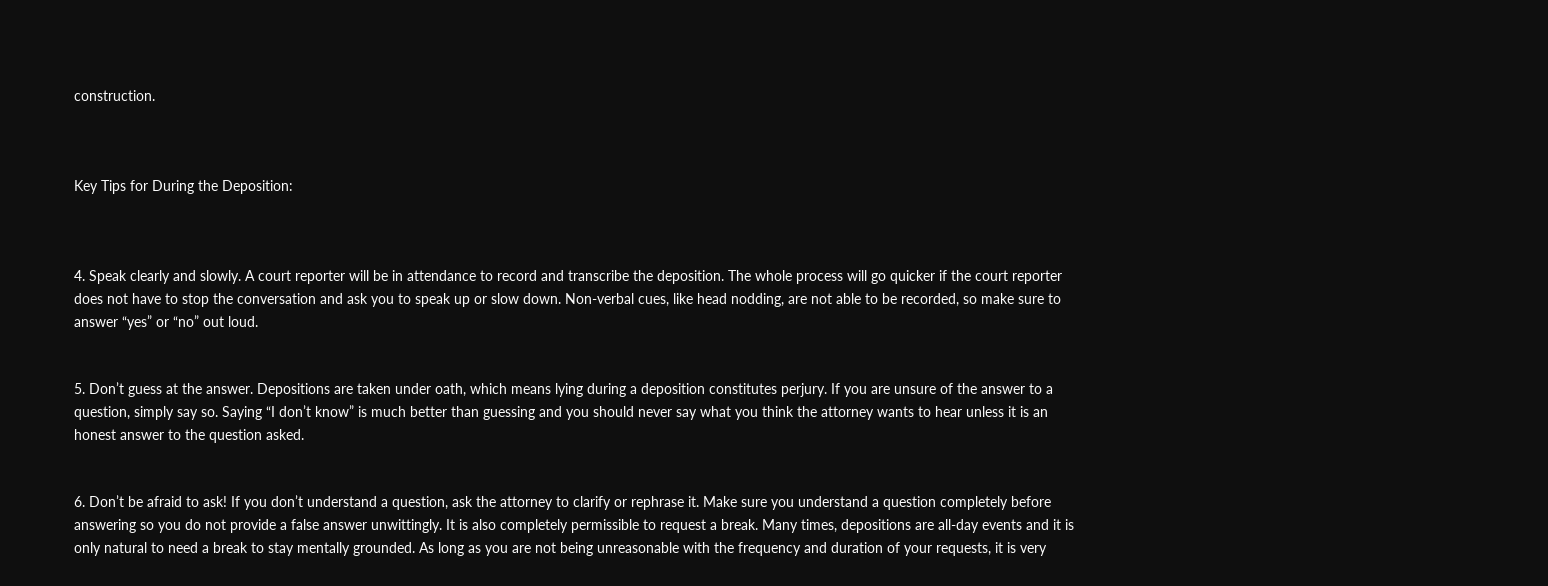construction.



Key Tips for During the Deposition:



4. Speak clearly and slowly. A court reporter will be in attendance to record and transcribe the deposition. The whole process will go quicker if the court reporter does not have to stop the conversation and ask you to speak up or slow down. Non-verbal cues, like head nodding, are not able to be recorded, so make sure to answer “yes” or “no” out loud.


5. Don’t guess at the answer. Depositions are taken under oath, which means lying during a deposition constitutes perjury. If you are unsure of the answer to a question, simply say so. Saying “I don’t know” is much better than guessing and you should never say what you think the attorney wants to hear unless it is an honest answer to the question asked.


6. Don’t be afraid to ask! If you don’t understand a question, ask the attorney to clarify or rephrase it. Make sure you understand a question completely before answering so you do not provide a false answer unwittingly. It is also completely permissible to request a break. Many times, depositions are all-day events and it is only natural to need a break to stay mentally grounded. As long as you are not being unreasonable with the frequency and duration of your requests, it is very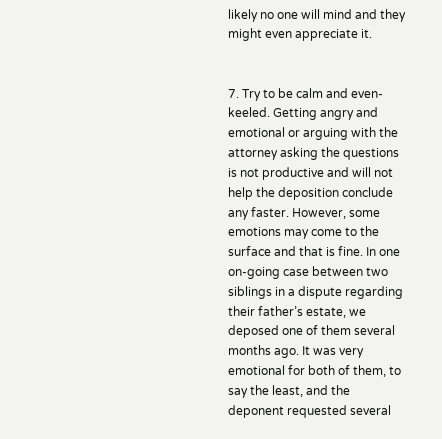likely no one will mind and they might even appreciate it.


7. Try to be calm and even-keeled. Getting angry and emotional or arguing with the attorney asking the questions is not productive and will not help the deposition conclude any faster. However, some emotions may come to the surface and that is fine. In one on-going case between two siblings in a dispute regarding their father’s estate, we deposed one of them several months ago. It was very emotional for both of them, to say the least, and the deponent requested several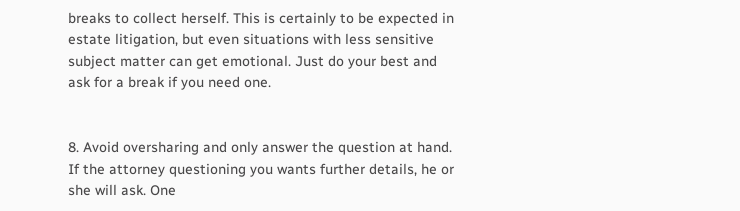breaks to collect herself. This is certainly to be expected in estate litigation, but even situations with less sensitive subject matter can get emotional. Just do your best and ask for a break if you need one.


8. Avoid oversharing and only answer the question at hand. If the attorney questioning you wants further details, he or she will ask. One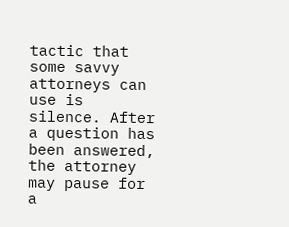tactic that some savvy attorneys can use is silence. After a question has been answered, the attorney may pause for a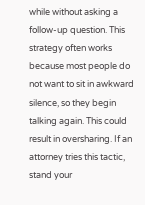while without asking a follow-up question. This strategy often works because most people do not want to sit in awkward silence, so they begin talking again. This could result in oversharing. If an attorney tries this tactic, stand your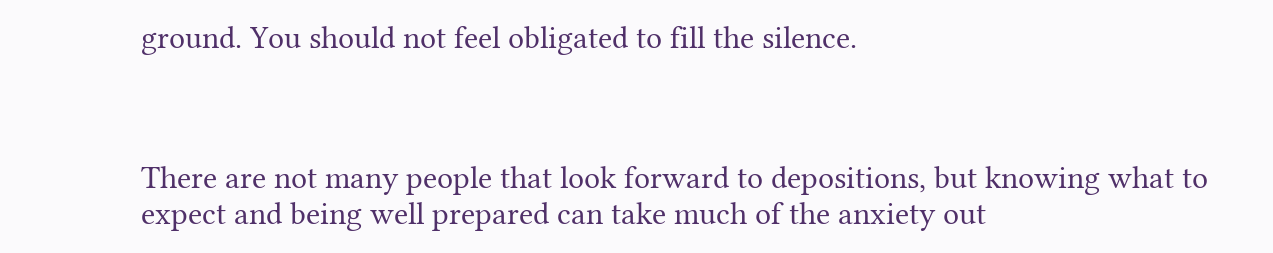ground. You should not feel obligated to fill the silence.



There are not many people that look forward to depositions, but knowing what to expect and being well prepared can take much of the anxiety out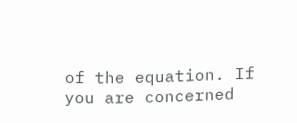of the equation. If you are concerned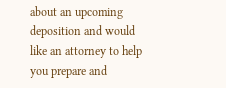about an upcoming deposition and would like an attorney to help you prepare and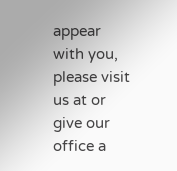appear with you, please visit us at or give our office a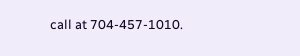call at 704-457-1010.